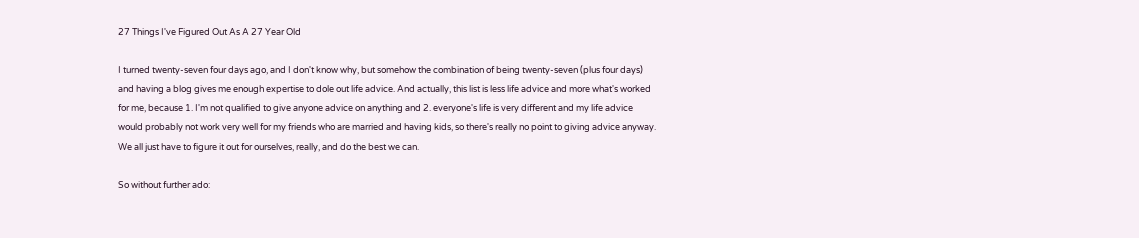27 Things I've Figured Out As A 27 Year Old

I turned twenty-seven four days ago, and I don't know why, but somehow the combination of being twenty-seven (plus four days) and having a blog gives me enough expertise to dole out life advice. And actually, this list is less life advice and more what's worked for me, because 1. I'm not qualified to give anyone advice on anything and 2. everyone's life is very different and my life advice would probably not work very well for my friends who are married and having kids, so there's really no point to giving advice anyway. We all just have to figure it out for ourselves, really, and do the best we can.

So without further ado: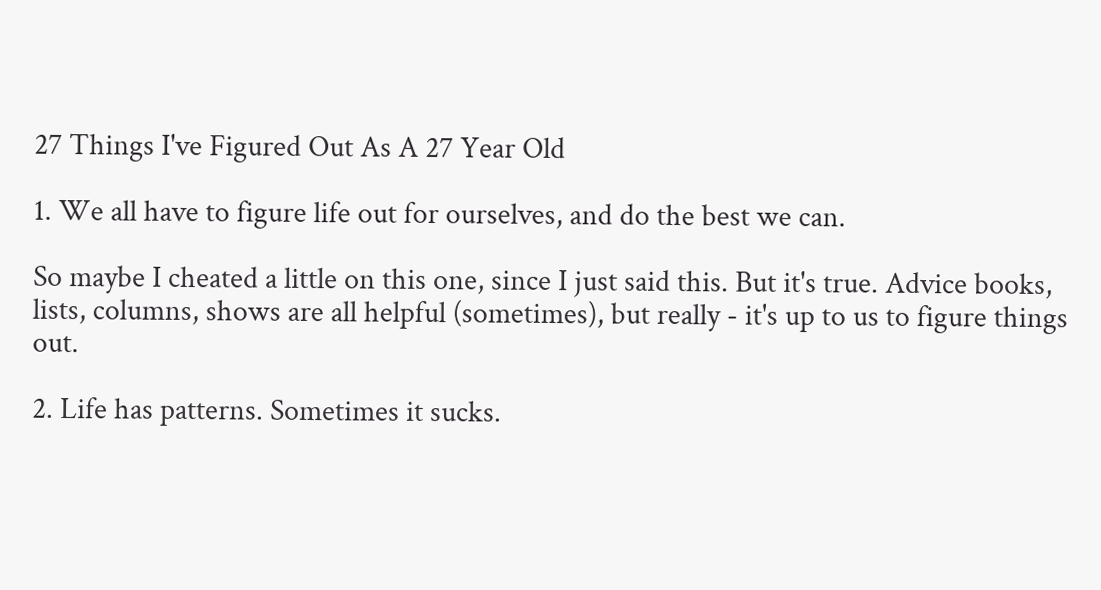27 Things I've Figured Out As A 27 Year Old

1. We all have to figure life out for ourselves, and do the best we can.

So maybe I cheated a little on this one, since I just said this. But it's true. Advice books, lists, columns, shows are all helpful (sometimes), but really - it's up to us to figure things out.

2. Life has patterns. Sometimes it sucks.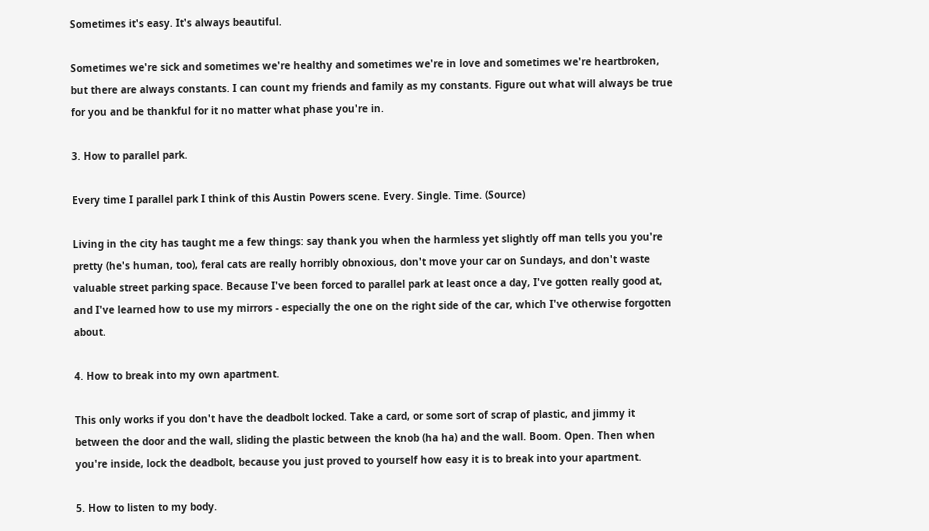Sometimes it's easy. It's always beautiful.

Sometimes we're sick and sometimes we're healthy and sometimes we're in love and sometimes we're heartbroken, but there are always constants. I can count my friends and family as my constants. Figure out what will always be true for you and be thankful for it no matter what phase you're in.

3. How to parallel park.

Every time I parallel park I think of this Austin Powers scene. Every. Single. Time. (Source)

Living in the city has taught me a few things: say thank you when the harmless yet slightly off man tells you you're pretty (he's human, too), feral cats are really horribly obnoxious, don't move your car on Sundays, and don't waste valuable street parking space. Because I've been forced to parallel park at least once a day, I've gotten really good at, and I've learned how to use my mirrors - especially the one on the right side of the car, which I've otherwise forgotten about.

4. How to break into my own apartment.

This only works if you don't have the deadbolt locked. Take a card, or some sort of scrap of plastic, and jimmy it between the door and the wall, sliding the plastic between the knob (ha ha) and the wall. Boom. Open. Then when you're inside, lock the deadbolt, because you just proved to yourself how easy it is to break into your apartment.

5. How to listen to my body.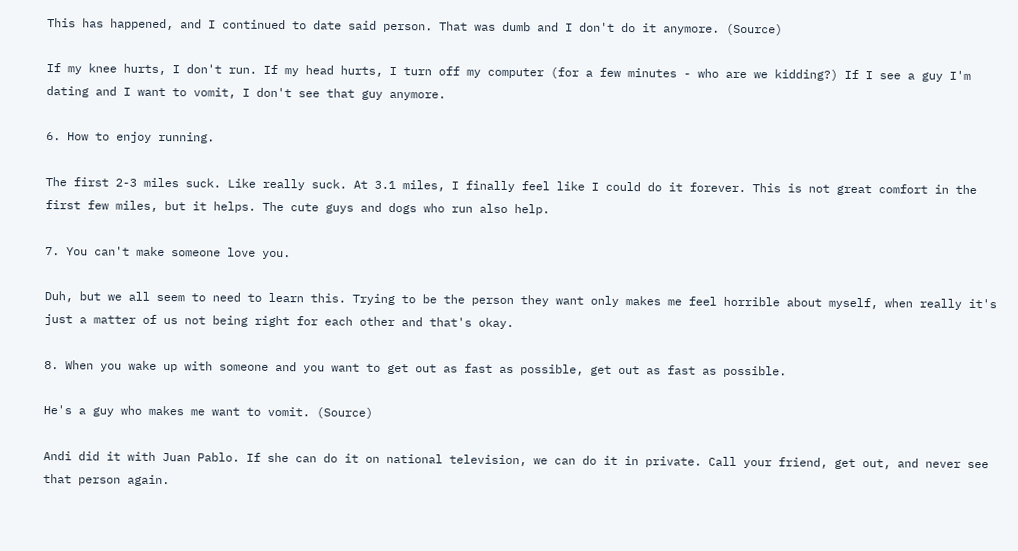This has happened, and I continued to date said person. That was dumb and I don't do it anymore. (Source)

If my knee hurts, I don't run. If my head hurts, I turn off my computer (for a few minutes - who are we kidding?) If I see a guy I'm dating and I want to vomit, I don't see that guy anymore.

6. How to enjoy running.

The first 2-3 miles suck. Like really suck. At 3.1 miles, I finally feel like I could do it forever. This is not great comfort in the first few miles, but it helps. The cute guys and dogs who run also help.

7. You can't make someone love you.

Duh, but we all seem to need to learn this. Trying to be the person they want only makes me feel horrible about myself, when really it's just a matter of us not being right for each other and that's okay.

8. When you wake up with someone and you want to get out as fast as possible, get out as fast as possible.

He's a guy who makes me want to vomit. (Source)

Andi did it with Juan Pablo. If she can do it on national television, we can do it in private. Call your friend, get out, and never see that person again.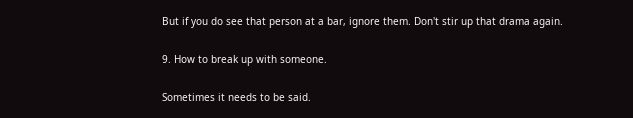But if you do see that person at a bar, ignore them. Don't stir up that drama again.

9. How to break up with someone.

Sometimes it needs to be said.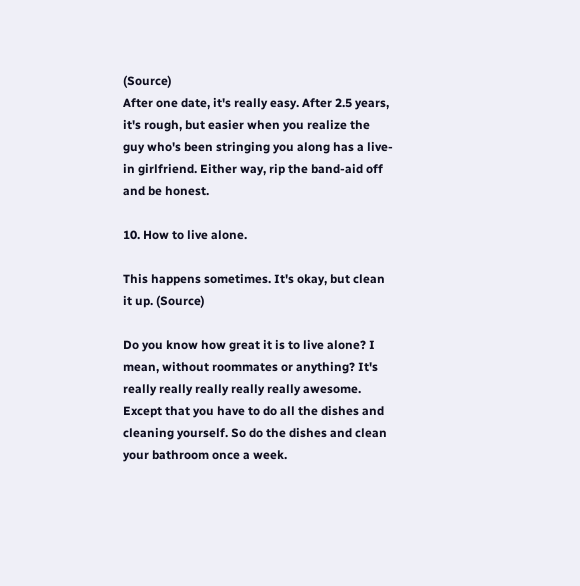(Source)
After one date, it's really easy. After 2.5 years, it's rough, but easier when you realize the guy who's been stringing you along has a live-in girlfriend. Either way, rip the band-aid off and be honest.

10. How to live alone.

This happens sometimes. It's okay, but clean it up. (Source)

Do you know how great it is to live alone? I mean, without roommates or anything? It's really really really really really awesome. Except that you have to do all the dishes and cleaning yourself. So do the dishes and clean your bathroom once a week.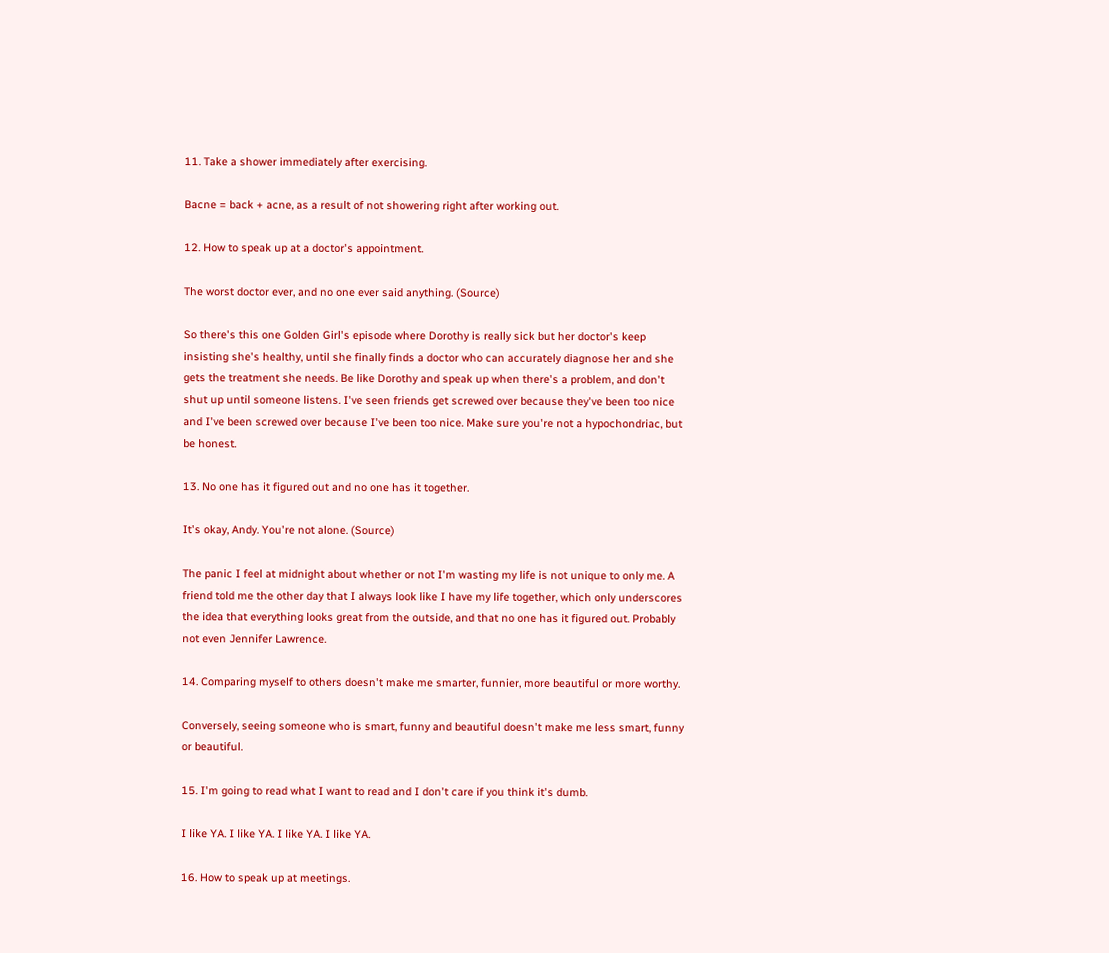11. Take a shower immediately after exercising.

Bacne = back + acne, as a result of not showering right after working out.

12. How to speak up at a doctor's appointment.

The worst doctor ever, and no one ever said anything. (Source)

So there's this one Golden Girl's episode where Dorothy is really sick but her doctor's keep insisting she's healthy, until she finally finds a doctor who can accurately diagnose her and she gets the treatment she needs. Be like Dorothy and speak up when there's a problem, and don't shut up until someone listens. I've seen friends get screwed over because they've been too nice and I've been screwed over because I've been too nice. Make sure you're not a hypochondriac, but be honest.

13. No one has it figured out and no one has it together.

It's okay, Andy. You're not alone. (Source)

The panic I feel at midnight about whether or not I'm wasting my life is not unique to only me. A friend told me the other day that I always look like I have my life together, which only underscores the idea that everything looks great from the outside, and that no one has it figured out. Probably not even Jennifer Lawrence.

14. Comparing myself to others doesn't make me smarter, funnier, more beautiful or more worthy.

Conversely, seeing someone who is smart, funny and beautiful doesn't make me less smart, funny or beautiful.

15. I'm going to read what I want to read and I don't care if you think it's dumb.

I like YA. I like YA. I like YA. I like YA.

16. How to speak up at meetings.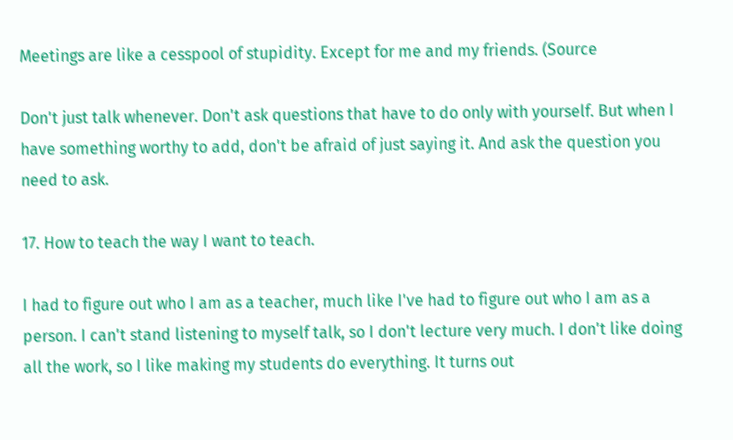Meetings are like a cesspool of stupidity. Except for me and my friends. (Source

Don't just talk whenever. Don't ask questions that have to do only with yourself. But when I have something worthy to add, don't be afraid of just saying it. And ask the question you need to ask.

17. How to teach the way I want to teach.

I had to figure out who I am as a teacher, much like I've had to figure out who I am as a person. I can't stand listening to myself talk, so I don't lecture very much. I don't like doing all the work, so I like making my students do everything. It turns out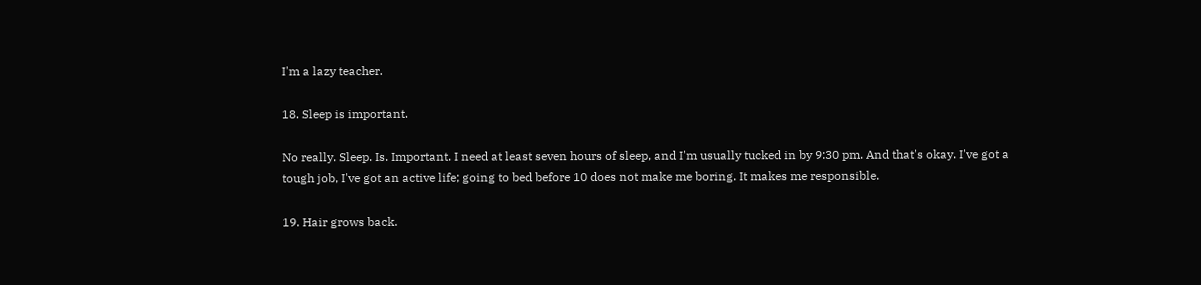I'm a lazy teacher.

18. Sleep is important.

No really. Sleep. Is. Important. I need at least seven hours of sleep, and I'm usually tucked in by 9:30 pm. And that's okay. I've got a tough job, I've got an active life; going to bed before 10 does not make me boring. It makes me responsible.

19. Hair grows back.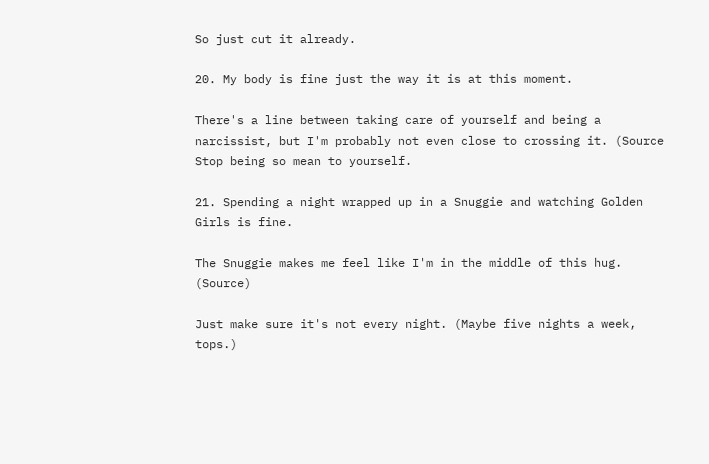So just cut it already.

20. My body is fine just the way it is at this moment.

There's a line between taking care of yourself and being a narcissist, but I'm probably not even close to crossing it. (Source
Stop being so mean to yourself.

21. Spending a night wrapped up in a Snuggie and watching Golden Girls is fine.

The Snuggie makes me feel like I'm in the middle of this hug. (Source)

Just make sure it's not every night. (Maybe five nights a week, tops.)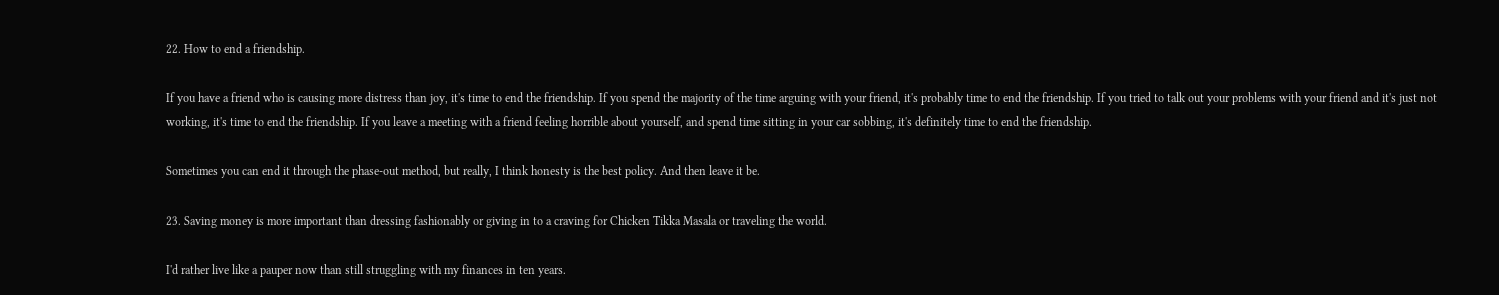22. How to end a friendship.

If you have a friend who is causing more distress than joy, it's time to end the friendship. If you spend the majority of the time arguing with your friend, it's probably time to end the friendship. If you tried to talk out your problems with your friend and it's just not working, it's time to end the friendship. If you leave a meeting with a friend feeling horrible about yourself, and spend time sitting in your car sobbing, it's definitely time to end the friendship.

Sometimes you can end it through the phase-out method, but really, I think honesty is the best policy. And then leave it be.

23. Saving money is more important than dressing fashionably or giving in to a craving for Chicken Tikka Masala or traveling the world.

I'd rather live like a pauper now than still struggling with my finances in ten years.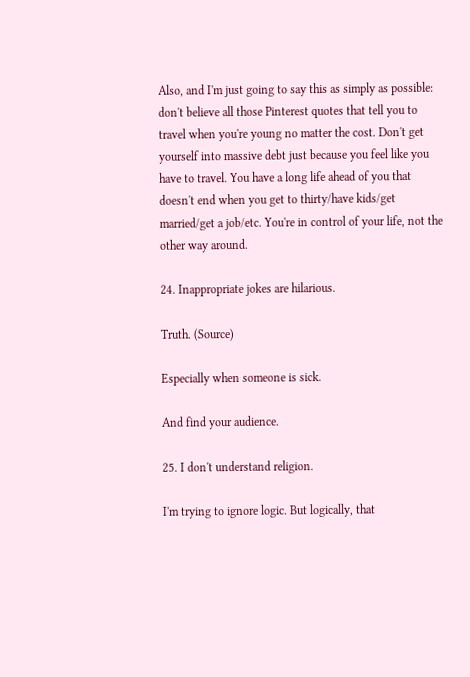Also, and I'm just going to say this as simply as possible: don't believe all those Pinterest quotes that tell you to travel when you're young no matter the cost. Don't get yourself into massive debt just because you feel like you have to travel. You have a long life ahead of you that doesn't end when you get to thirty/have kids/get married/get a job/etc. You're in control of your life, not the other way around.

24. Inappropriate jokes are hilarious.

Truth. (Source)

Especially when someone is sick.

And find your audience.

25. I don't understand religion.

I'm trying to ignore logic. But logically, that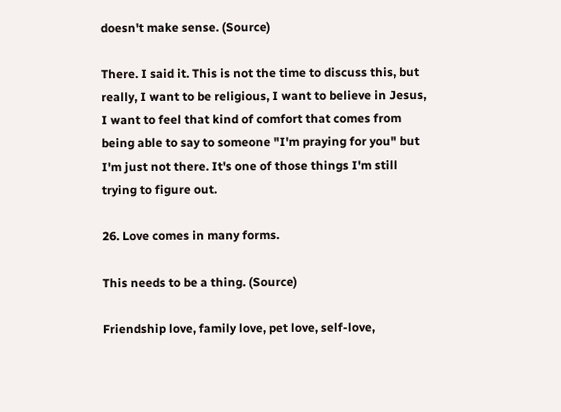doesn't make sense. (Source)

There. I said it. This is not the time to discuss this, but really, I want to be religious, I want to believe in Jesus, I want to feel that kind of comfort that comes from being able to say to someone "I'm praying for you" but I'm just not there. It's one of those things I'm still trying to figure out.

26. Love comes in many forms.

This needs to be a thing. (Source)

Friendship love, family love, pet love, self-love,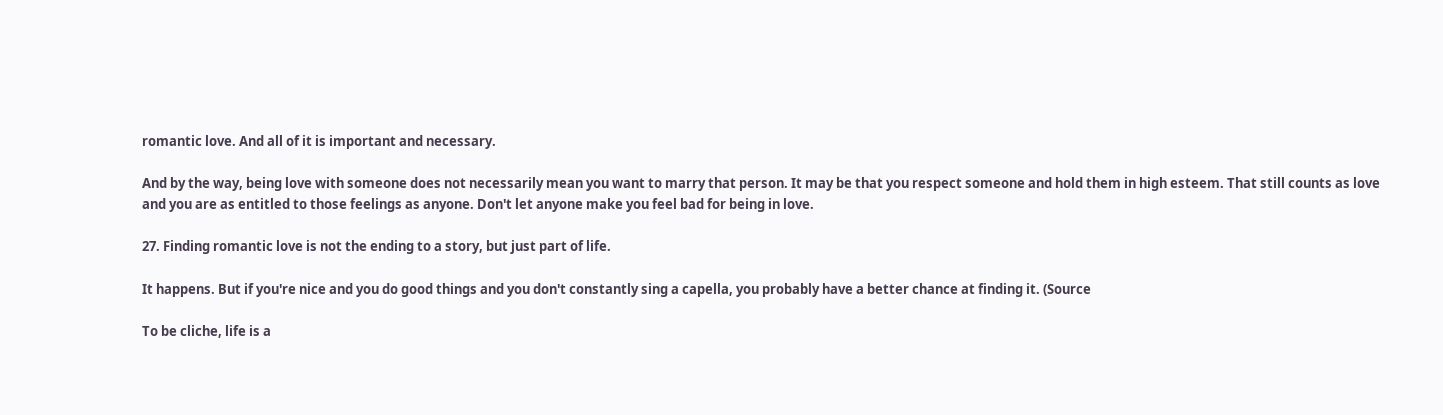romantic love. And all of it is important and necessary.

And by the way, being love with someone does not necessarily mean you want to marry that person. It may be that you respect someone and hold them in high esteem. That still counts as love and you are as entitled to those feelings as anyone. Don't let anyone make you feel bad for being in love.

27. Finding romantic love is not the ending to a story, but just part of life.

It happens. But if you're nice and you do good things and you don't constantly sing a capella, you probably have a better chance at finding it. (Source

To be cliche, life is a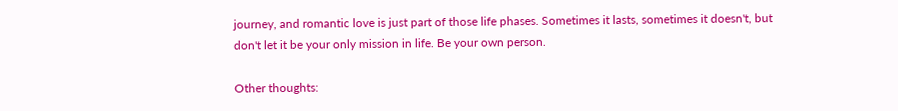journey, and romantic love is just part of those life phases. Sometimes it lasts, sometimes it doesn't, but don't let it be your only mission in life. Be your own person.

Other thoughts: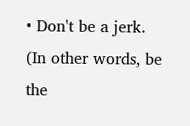• Don't be a jerk. (In other words, be the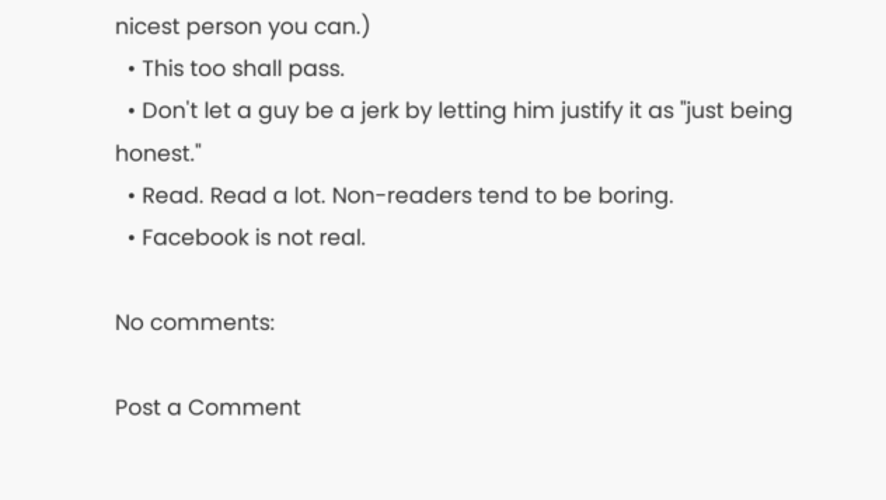nicest person you can.)
  • This too shall pass.
  • Don't let a guy be a jerk by letting him justify it as "just being honest."
  • Read. Read a lot. Non-readers tend to be boring.
  • Facebook is not real.

No comments:

Post a Comment